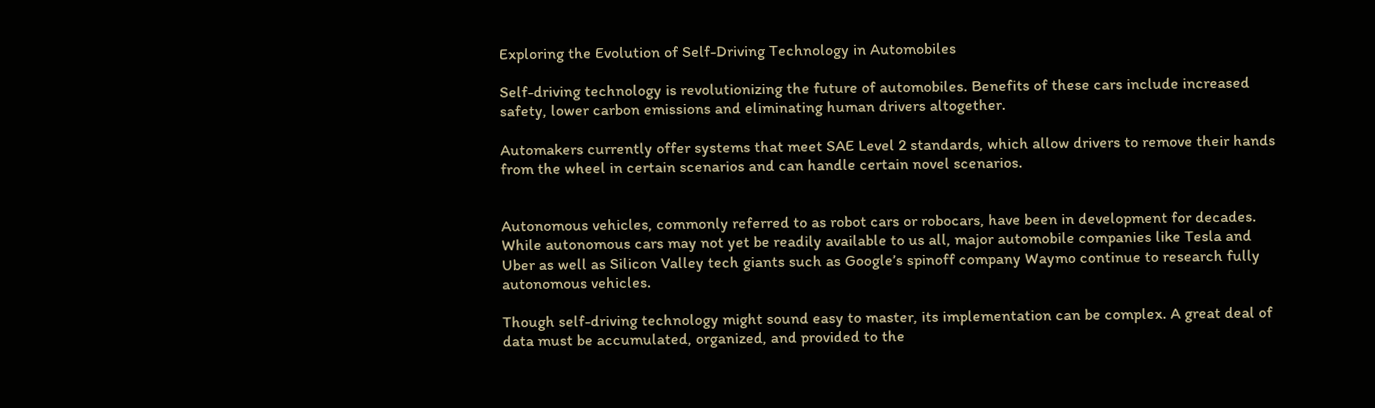Exploring the Evolution of Self-Driving Technology in Automobiles

Self-driving technology is revolutionizing the future of automobiles. Benefits of these cars include increased safety, lower carbon emissions and eliminating human drivers altogether.

Automakers currently offer systems that meet SAE Level 2 standards, which allow drivers to remove their hands from the wheel in certain scenarios and can handle certain novel scenarios.


Autonomous vehicles, commonly referred to as robot cars or robocars, have been in development for decades. While autonomous cars may not yet be readily available to us all, major automobile companies like Tesla and Uber as well as Silicon Valley tech giants such as Google’s spinoff company Waymo continue to research fully autonomous vehicles.

Though self-driving technology might sound easy to master, its implementation can be complex. A great deal of data must be accumulated, organized, and provided to the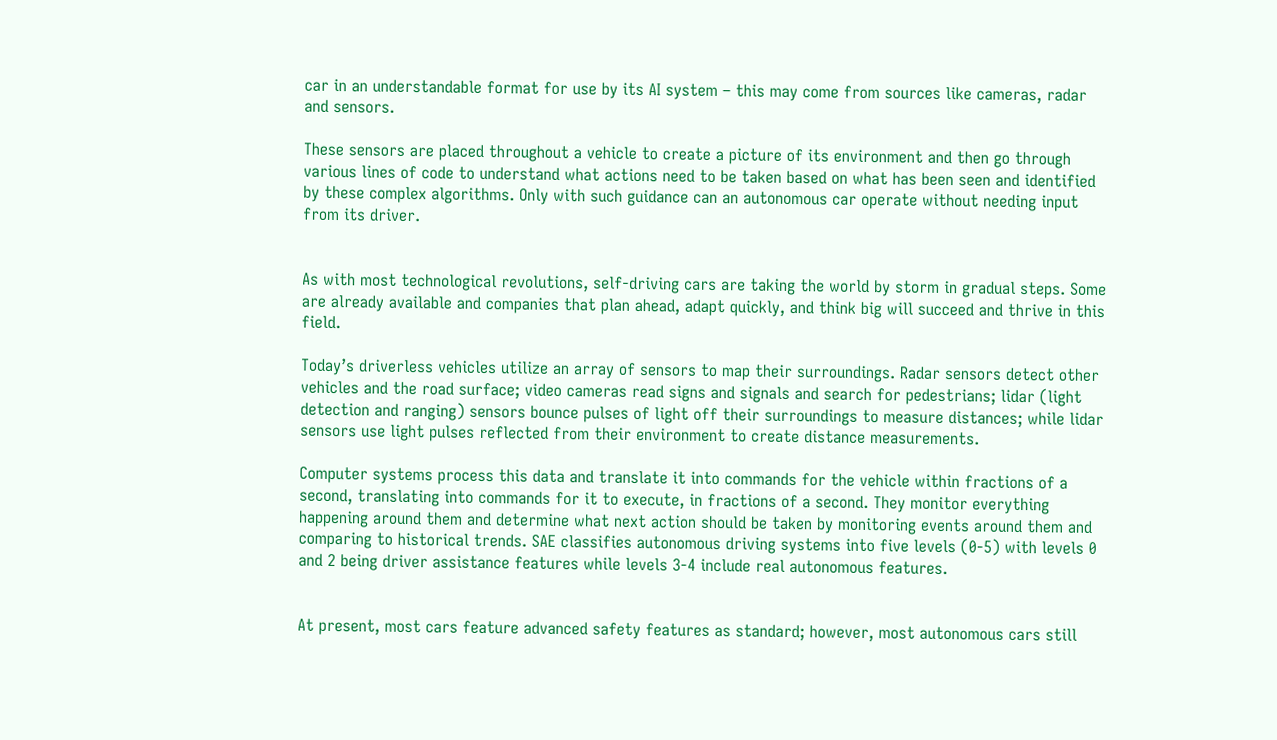car in an understandable format for use by its AI system – this may come from sources like cameras, radar and sensors.

These sensors are placed throughout a vehicle to create a picture of its environment and then go through various lines of code to understand what actions need to be taken based on what has been seen and identified by these complex algorithms. Only with such guidance can an autonomous car operate without needing input from its driver.


As with most technological revolutions, self-driving cars are taking the world by storm in gradual steps. Some are already available and companies that plan ahead, adapt quickly, and think big will succeed and thrive in this field.

Today’s driverless vehicles utilize an array of sensors to map their surroundings. Radar sensors detect other vehicles and the road surface; video cameras read signs and signals and search for pedestrians; lidar (light detection and ranging) sensors bounce pulses of light off their surroundings to measure distances; while lidar sensors use light pulses reflected from their environment to create distance measurements.

Computer systems process this data and translate it into commands for the vehicle within fractions of a second, translating into commands for it to execute, in fractions of a second. They monitor everything happening around them and determine what next action should be taken by monitoring events around them and comparing to historical trends. SAE classifies autonomous driving systems into five levels (0-5) with levels 0 and 2 being driver assistance features while levels 3-4 include real autonomous features.


At present, most cars feature advanced safety features as standard; however, most autonomous cars still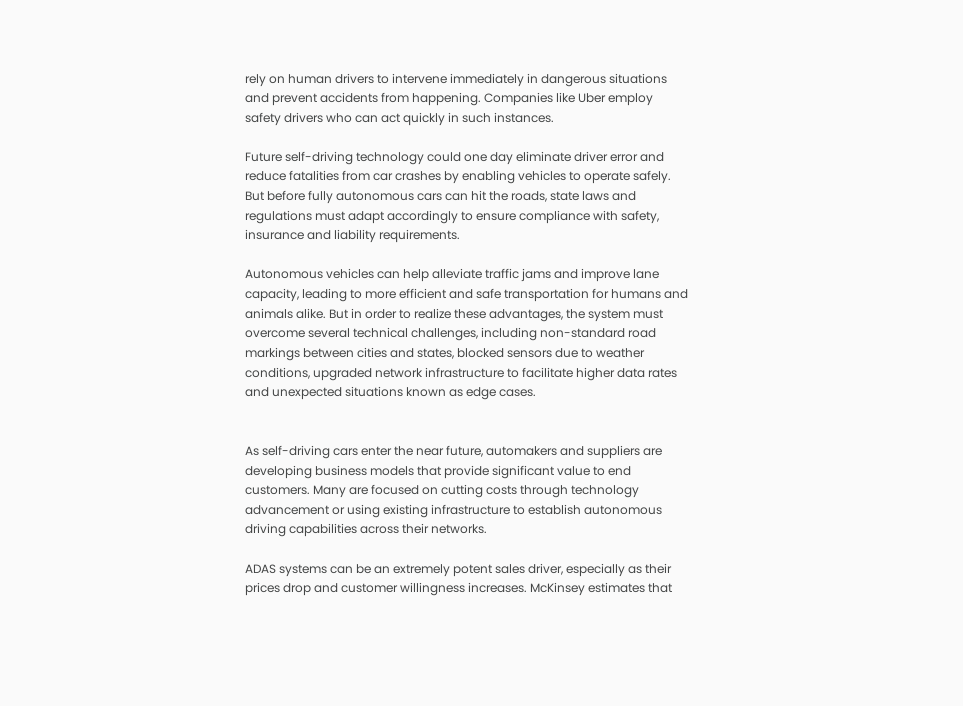rely on human drivers to intervene immediately in dangerous situations and prevent accidents from happening. Companies like Uber employ safety drivers who can act quickly in such instances.

Future self-driving technology could one day eliminate driver error and reduce fatalities from car crashes by enabling vehicles to operate safely. But before fully autonomous cars can hit the roads, state laws and regulations must adapt accordingly to ensure compliance with safety, insurance and liability requirements.

Autonomous vehicles can help alleviate traffic jams and improve lane capacity, leading to more efficient and safe transportation for humans and animals alike. But in order to realize these advantages, the system must overcome several technical challenges, including non-standard road markings between cities and states, blocked sensors due to weather conditions, upgraded network infrastructure to facilitate higher data rates and unexpected situations known as edge cases.


As self-driving cars enter the near future, automakers and suppliers are developing business models that provide significant value to end customers. Many are focused on cutting costs through technology advancement or using existing infrastructure to establish autonomous driving capabilities across their networks.

ADAS systems can be an extremely potent sales driver, especially as their prices drop and customer willingness increases. McKinsey estimates that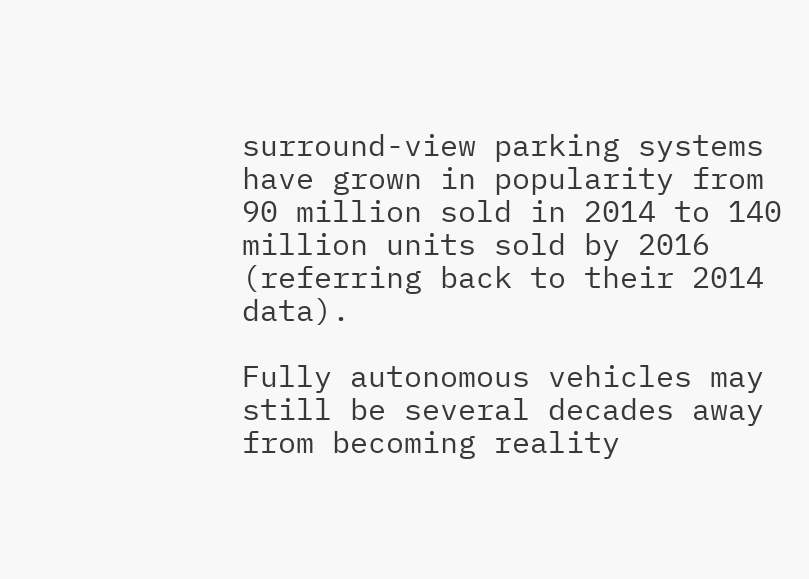surround-view parking systems have grown in popularity from 90 million sold in 2014 to 140 million units sold by 2016 (referring back to their 2014 data).

Fully autonomous vehicles may still be several decades away from becoming reality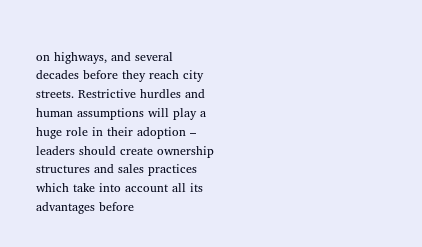on highways, and several decades before they reach city streets. Restrictive hurdles and human assumptions will play a huge role in their adoption – leaders should create ownership structures and sales practices which take into account all its advantages before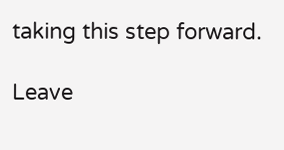taking this step forward.

Leave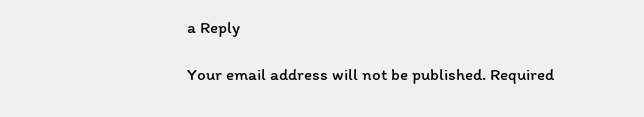a Reply

Your email address will not be published. Required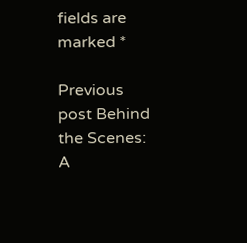fields are marked *

Previous post Behind the Scenes: A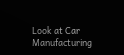Look at Car Manufacturing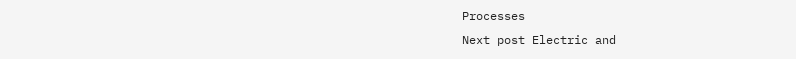Processes
Next post Electric and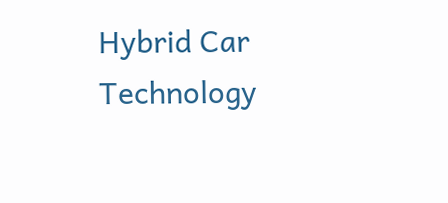Hybrid Car Technology